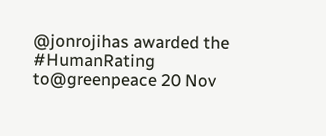@jonrojihas awarded the #HumanRating to@greenpeace 20 Nov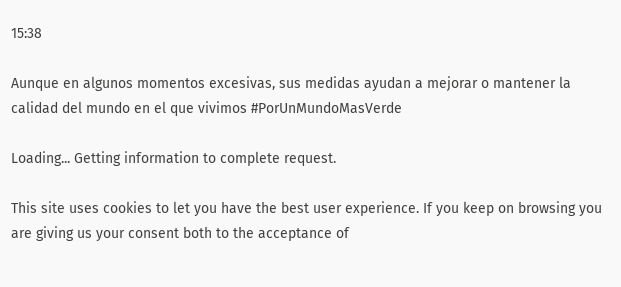15:38

Aunque en algunos momentos excesivas, sus medidas ayudan a mejorar o mantener la calidad del mundo en el que vivimos #PorUnMundoMasVerde

Loading... Getting information to complete request.

This site uses cookies to let you have the best user experience. If you keep on browsing you are giving us your consent both to the acceptance of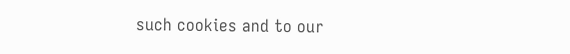such cookies and to our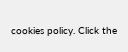cookies policy. Click the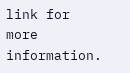link for more information.